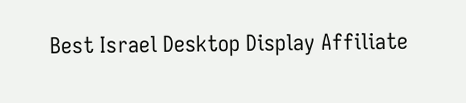Best Israel Desktop Display Affiliate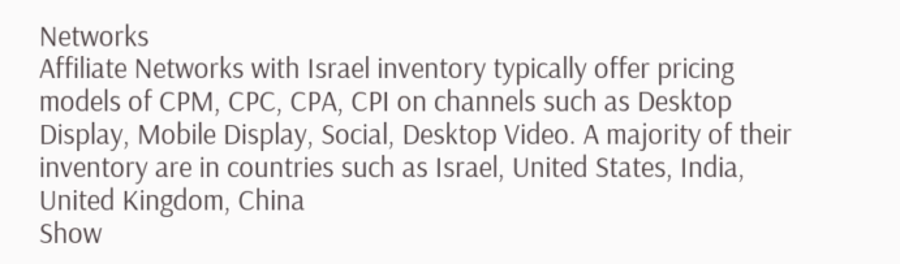Networks
Affiliate Networks with Israel inventory typically offer pricing models of CPM, CPC, CPA, CPI on channels such as Desktop Display, Mobile Display, Social, Desktop Video. A majority of their inventory are in countries such as Israel, United States, India, United Kingdom, China
Show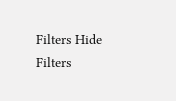Filters Hide Filters